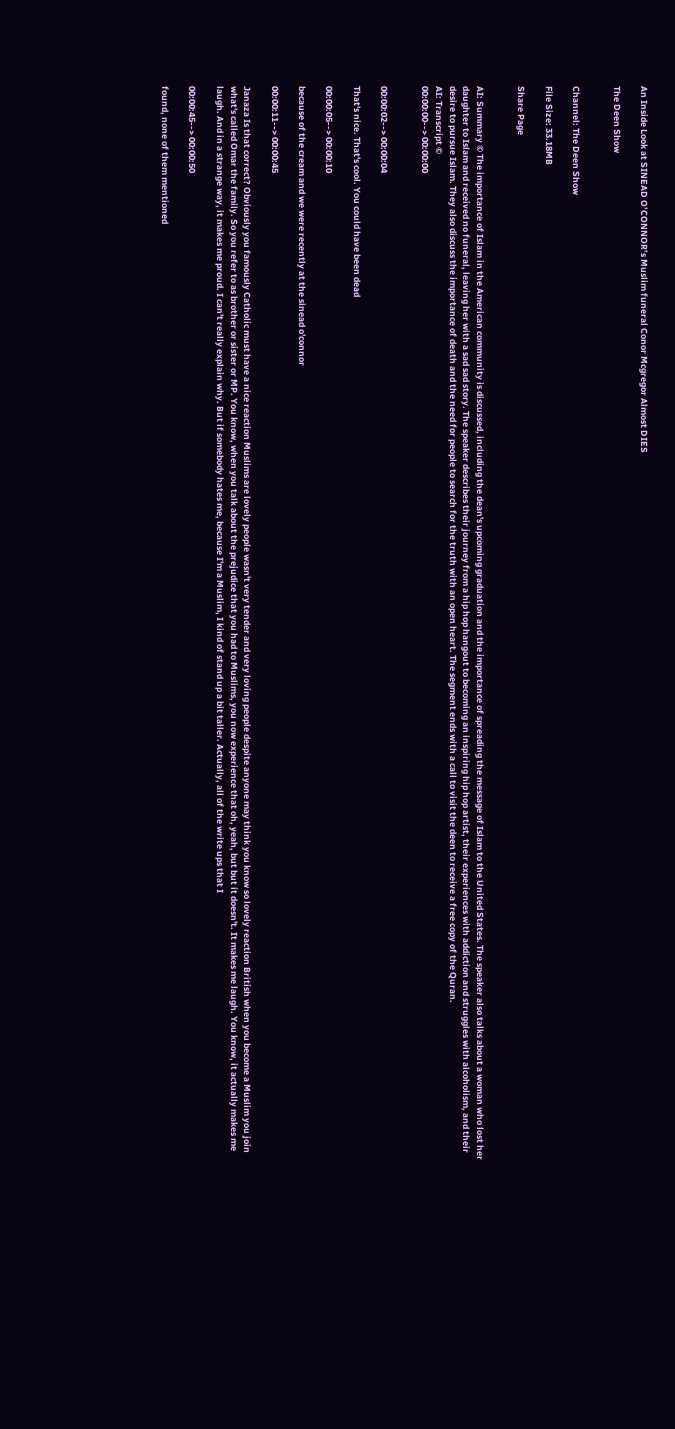An Inside Look at SINEAD O’CONNOR’s Muslim funeral Conor Mcgregor Almost DIES

The Deen Show


Channel: The Deen Show

File Size: 33.18MB

Share Page


AI: Summary © The importance of Islam in the American community is discussed, including the dean's upcoming graduation and the importance of spreading the message of Islam to the United States. The speaker also talks about a woman who lost her daughter to Islam and received no funeral, leaving her with a sad sad story. The speaker describes their journey from a hip hop hangout to becoming an inspiring hip hop artist, their experiences with addiction and struggles with alcoholism, and their desire to pursue Islam. They also discuss the importance of death and the need for people to search for the truth with an open heart. The segment ends with a call to visit the deen to receive a free copy of the Quran.
AI: Transcript ©
00:00:00--> 00:00:00


00:00:02--> 00:00:04

That's nice. That's cool. You could have been dead

00:00:05--> 00:00:10

because of the cream and we were recently at the sinead o'connor

00:00:11--> 00:00:45

Janaza Is that correct? Obviously you famously Catholic must have a nice reaction Muslims are lovely people wasn't very tender and very loving people despite anyone may think you know so lovely reaction British when you become a Muslim you join what's called Omar the family. So you refer to as brother or sister or MP. You know, when you talk about the prejudice that you had to Muslims, you now experience that oh, yeah, but but it doesn't. It makes me laugh. You know, it actually makes me laugh. And in a strange way, it makes me proud. I can't really explain why. But if somebody hates me, because I'm a Muslim, I kind of stand up a bit taller. Actually, all of the write ups that I

00:00:45--> 00:00:50

found, none of them mentioned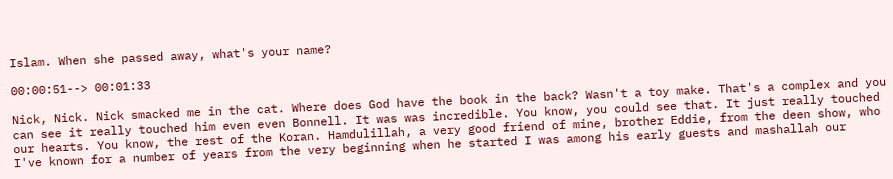Islam. When she passed away, what's your name?

00:00:51--> 00:01:33

Nick, Nick. Nick smacked me in the cat. Where does God have the book in the back? Wasn't a toy make. That's a complex and you can see it really touched him even even Bonnell. It was was incredible. You know, you could see that. It just really touched our hearts. You know, the rest of the Koran. Hamdulillah, a very good friend of mine, brother Eddie, from the deen show, who I've known for a number of years from the very beginning when he started I was among his early guests and mashallah our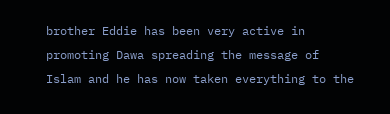brother Eddie has been very active in promoting Dawa spreading the message of Islam and he has now taken everything to the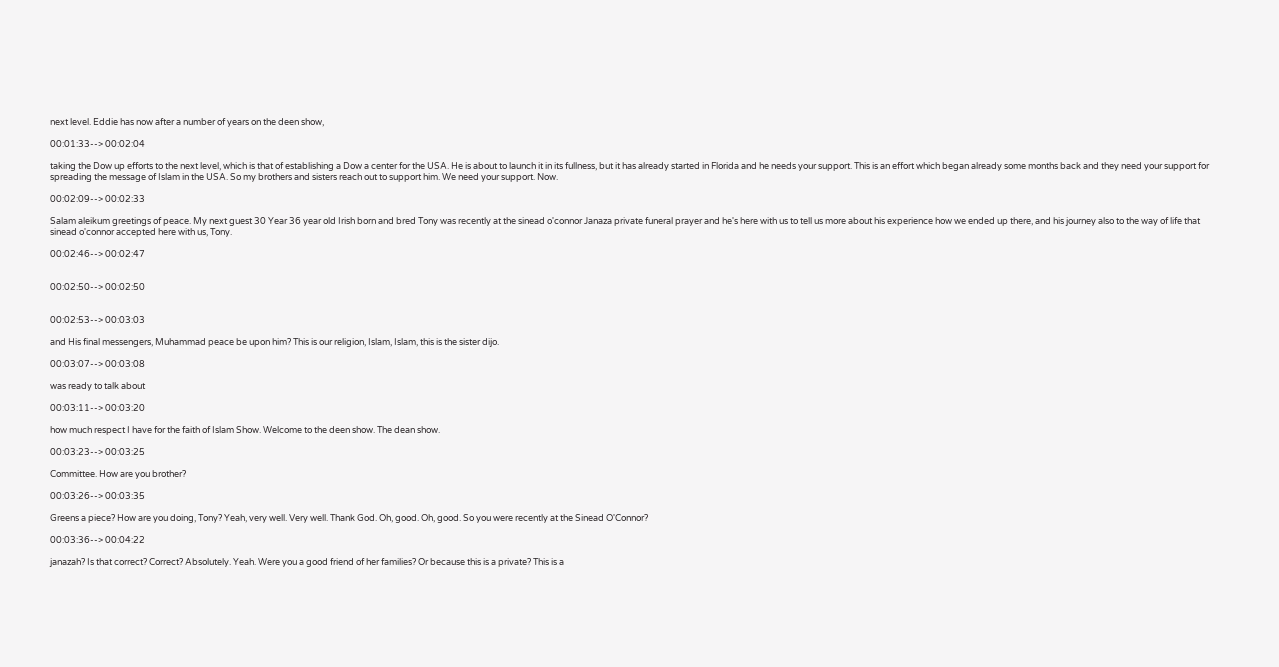next level. Eddie has now after a number of years on the deen show,

00:01:33--> 00:02:04

taking the Dow up efforts to the next level, which is that of establishing a Dow a center for the USA. He is about to launch it in its fullness, but it has already started in Florida and he needs your support. This is an effort which began already some months back and they need your support for spreading the message of Islam in the USA. So my brothers and sisters reach out to support him. We need your support. Now.

00:02:09--> 00:02:33

Salam aleikum greetings of peace. My next guest 30 Year 36 year old Irish born and bred Tony was recently at the sinead o'connor Janaza private funeral prayer and he's here with us to tell us more about his experience how we ended up there, and his journey also to the way of life that sinead o'connor accepted here with us, Tony.

00:02:46--> 00:02:47


00:02:50--> 00:02:50


00:02:53--> 00:03:03

and His final messengers, Muhammad peace be upon him? This is our religion, Islam, Islam, this is the sister dijo.

00:03:07--> 00:03:08

was ready to talk about

00:03:11--> 00:03:20

how much respect I have for the faith of Islam Show. Welcome to the deen show. The dean show.

00:03:23--> 00:03:25

Committee. How are you brother?

00:03:26--> 00:03:35

Greens a piece? How are you doing, Tony? Yeah, very well. Very well. Thank God. Oh, good. Oh, good. So you were recently at the Sinead O'Connor?

00:03:36--> 00:04:22

janazah? Is that correct? Correct? Absolutely. Yeah. Were you a good friend of her families? Or because this is a private? This is a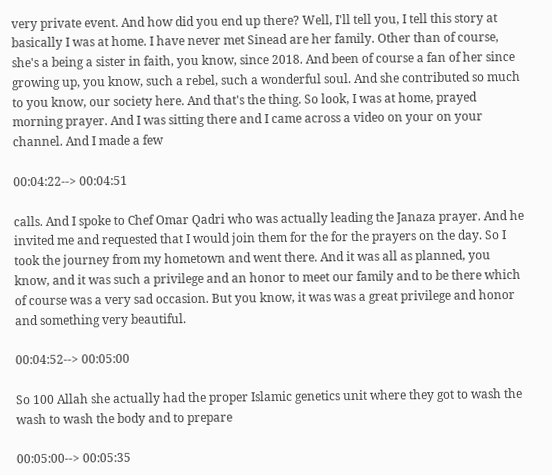very private event. And how did you end up there? Well, I'll tell you, I tell this story at basically I was at home. I have never met Sinead are her family. Other than of course, she's a being a sister in faith, you know, since 2018. And been of course a fan of her since growing up, you know, such a rebel, such a wonderful soul. And she contributed so much to you know, our society here. And that's the thing. So look, I was at home, prayed morning prayer. And I was sitting there and I came across a video on your on your channel. And I made a few

00:04:22--> 00:04:51

calls. And I spoke to Chef Omar Qadri who was actually leading the Janaza prayer. And he invited me and requested that I would join them for the for the prayers on the day. So I took the journey from my hometown and went there. And it was all as planned, you know, and it was such a privilege and an honor to meet our family and to be there which of course was a very sad occasion. But you know, it was was a great privilege and honor and something very beautiful.

00:04:52--> 00:05:00

So 100 Allah she actually had the proper Islamic genetics unit where they got to wash the wash to wash the body and to prepare

00:05:00--> 00:05:35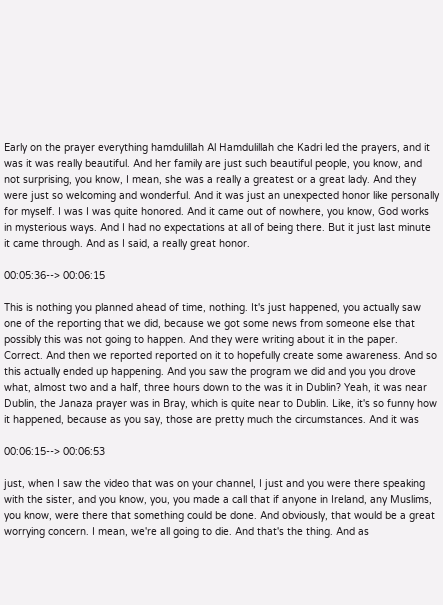Early on the prayer everything hamdulillah Al Hamdulillah che Kadri led the prayers, and it was it was really beautiful. And her family are just such beautiful people, you know, and not surprising, you know, I mean, she was a really a greatest or a great lady. And they were just so welcoming and wonderful. And it was just an unexpected honor like personally for myself. I was I was quite honored. And it came out of nowhere, you know, God works in mysterious ways. And I had no expectations at all of being there. But it just last minute it came through. And as I said, a really great honor.

00:05:36--> 00:06:15

This is nothing you planned ahead of time, nothing. It's just happened, you actually saw one of the reporting that we did, because we got some news from someone else that possibly this was not going to happen. And they were writing about it in the paper. Correct. And then we reported reported on it to hopefully create some awareness. And so this actually ended up happening. And you saw the program we did and you you drove what, almost two and a half, three hours down to the was it in Dublin? Yeah, it was near Dublin, the Janaza prayer was in Bray, which is quite near to Dublin. Like, it's so funny how it happened, because as you say, those are pretty much the circumstances. And it was

00:06:15--> 00:06:53

just, when I saw the video that was on your channel, I just and you were there speaking with the sister, and you know, you, you made a call that if anyone in Ireland, any Muslims, you know, were there that something could be done. And obviously, that would be a great worrying concern. I mean, we're all going to die. And that's the thing. And as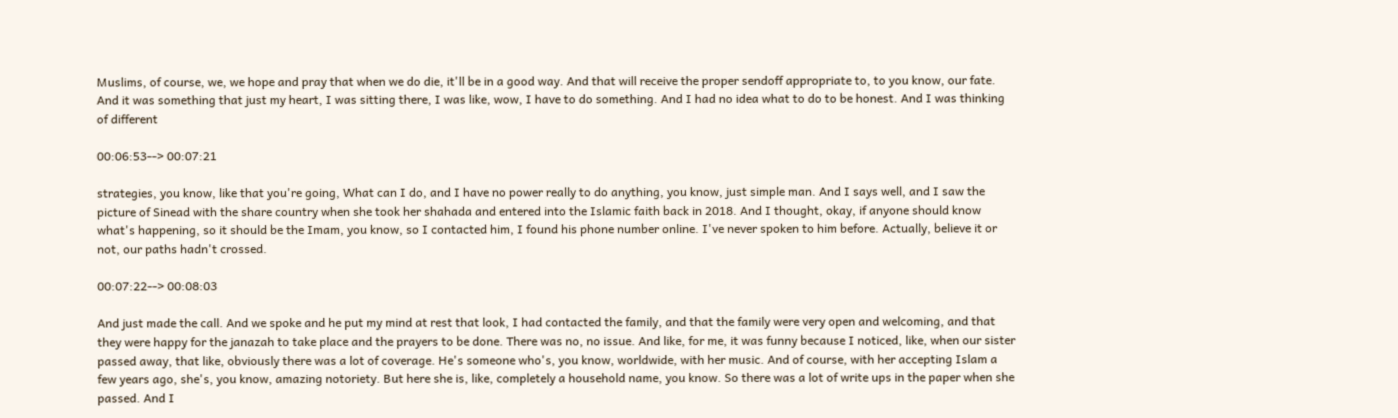Muslims, of course, we, we hope and pray that when we do die, it'll be in a good way. And that will receive the proper sendoff appropriate to, to you know, our fate. And it was something that just my heart, I was sitting there, I was like, wow, I have to do something. And I had no idea what to do to be honest. And I was thinking of different

00:06:53--> 00:07:21

strategies, you know, like that you're going, What can I do, and I have no power really to do anything, you know, just simple man. And I says well, and I saw the picture of Sinead with the share country when she took her shahada and entered into the Islamic faith back in 2018. And I thought, okay, if anyone should know what's happening, so it should be the Imam, you know, so I contacted him, I found his phone number online. I've never spoken to him before. Actually, believe it or not, our paths hadn't crossed.

00:07:22--> 00:08:03

And just made the call. And we spoke and he put my mind at rest that look, I had contacted the family, and that the family were very open and welcoming, and that they were happy for the janazah to take place and the prayers to be done. There was no, no issue. And like, for me, it was funny because I noticed, like, when our sister passed away, that like, obviously there was a lot of coverage. He's someone who's, you know, worldwide, with her music. And of course, with her accepting Islam a few years ago, she's, you know, amazing notoriety. But here she is, like, completely a household name, you know. So there was a lot of write ups in the paper when she passed. And I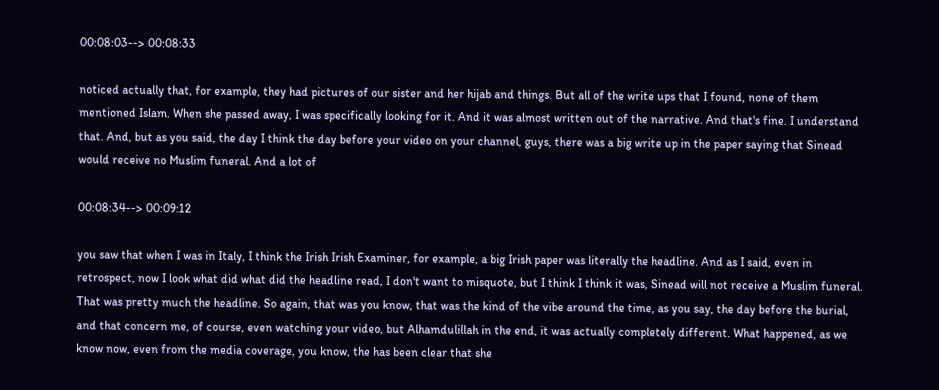00:08:03--> 00:08:33

noticed actually that, for example, they had pictures of our sister and her hijab and things. But all of the write ups that I found, none of them mentioned Islam. When she passed away, I was specifically looking for it. And it was almost written out of the narrative. And that's fine. I understand that. And, but as you said, the day I think the day before your video on your channel, guys, there was a big write up in the paper saying that Sinead would receive no Muslim funeral. And a lot of

00:08:34--> 00:09:12

you saw that when I was in Italy, I think the Irish Irish Examiner, for example, a big Irish paper was literally the headline. And as I said, even in retrospect, now I look what did what did the headline read, I don't want to misquote, but I think I think it was, Sinead will not receive a Muslim funeral. That was pretty much the headline. So again, that was you know, that was the kind of the vibe around the time, as you say, the day before the burial, and that concern me, of course, even watching your video, but Alhamdulillah in the end, it was actually completely different. What happened, as we know now, even from the media coverage, you know, the has been clear that she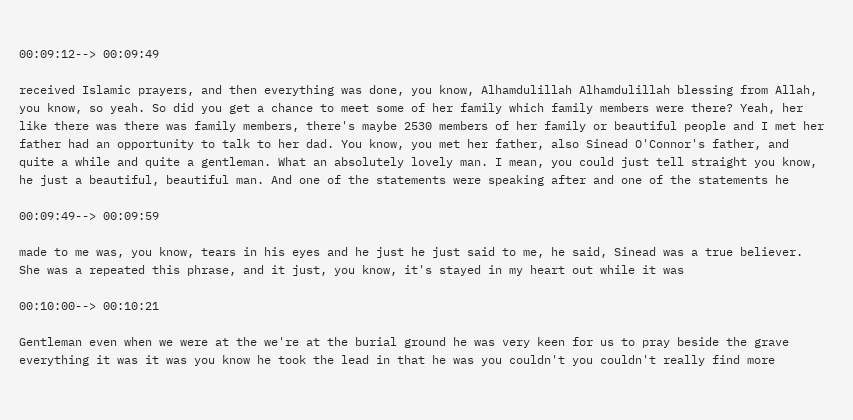00:09:12--> 00:09:49

received Islamic prayers, and then everything was done, you know, Alhamdulillah Alhamdulillah blessing from Allah, you know, so yeah. So did you get a chance to meet some of her family which family members were there? Yeah, her like there was there was family members, there's maybe 2530 members of her family or beautiful people and I met her father had an opportunity to talk to her dad. You know, you met her father, also Sinead O'Connor's father, and quite a while and quite a gentleman. What an absolutely lovely man. I mean, you could just tell straight you know, he just a beautiful, beautiful man. And one of the statements were speaking after and one of the statements he

00:09:49--> 00:09:59

made to me was, you know, tears in his eyes and he just he just said to me, he said, Sinead was a true believer. She was a repeated this phrase, and it just, you know, it's stayed in my heart out while it was

00:10:00--> 00:10:21

Gentleman even when we were at the we're at the burial ground he was very keen for us to pray beside the grave everything it was it was you know he took the lead in that he was you couldn't you couldn't really find more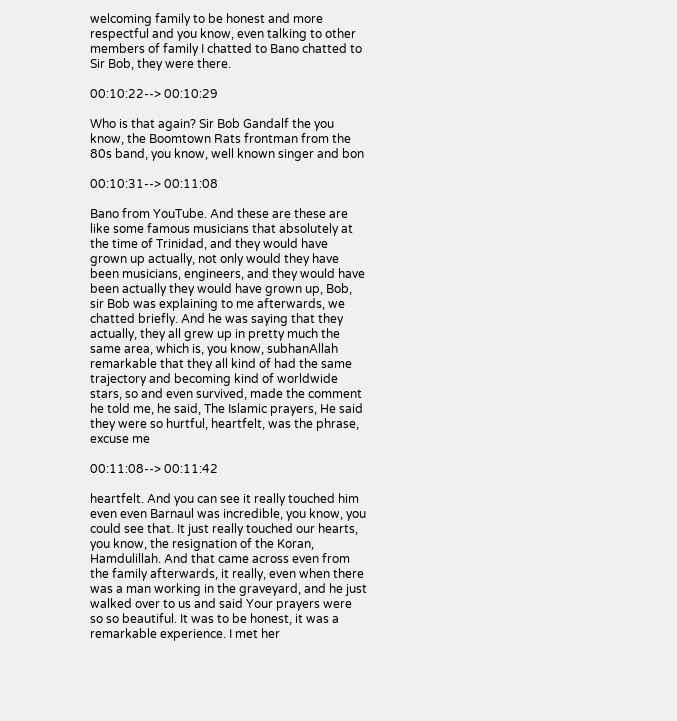welcoming family to be honest and more respectful and you know, even talking to other members of family I chatted to Bano chatted to Sir Bob, they were there.

00:10:22--> 00:10:29

Who is that again? Sir Bob Gandalf the you know, the Boomtown Rats frontman from the 80s band, you know, well known singer and bon

00:10:31--> 00:11:08

Bano from YouTube. And these are these are like some famous musicians that absolutely at the time of Trinidad, and they would have grown up actually, not only would they have been musicians, engineers, and they would have been actually they would have grown up, Bob, sir Bob was explaining to me afterwards, we chatted briefly. And he was saying that they actually, they all grew up in pretty much the same area, which is, you know, subhanAllah remarkable that they all kind of had the same trajectory and becoming kind of worldwide stars, so and even survived, made the comment he told me, he said, The Islamic prayers, He said they were so hurtful, heartfelt, was the phrase, excuse me

00:11:08--> 00:11:42

heartfelt. And you can see it really touched him even even Barnaul was incredible, you know, you could see that. It just really touched our hearts, you know, the resignation of the Koran, Hamdulillah. And that came across even from the family afterwards, it really, even when there was a man working in the graveyard, and he just walked over to us and said Your prayers were so so beautiful. It was to be honest, it was a remarkable experience. I met her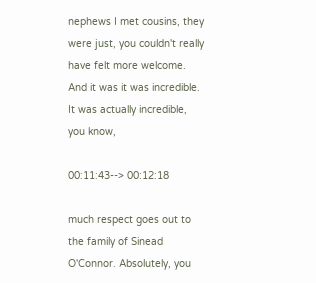nephews I met cousins, they were just, you couldn't really have felt more welcome. And it was it was incredible. It was actually incredible, you know,

00:11:43--> 00:12:18

much respect goes out to the family of Sinead O'Connor. Absolutely, you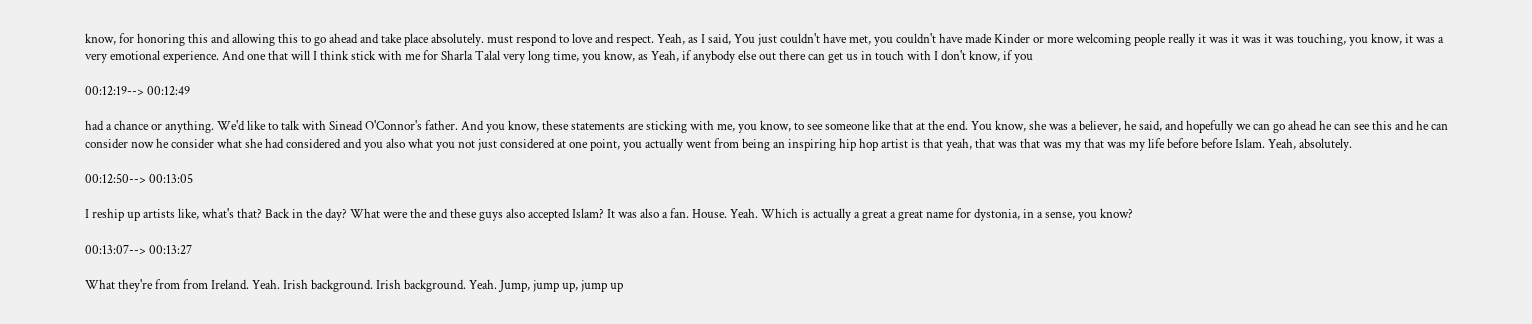know, for honoring this and allowing this to go ahead and take place absolutely. must respond to love and respect. Yeah, as I said, You just couldn't have met, you couldn't have made Kinder or more welcoming people really it was it was it was touching, you know, it was a very emotional experience. And one that will I think stick with me for Sharla Talal very long time, you know, as Yeah, if anybody else out there can get us in touch with I don't know, if you

00:12:19--> 00:12:49

had a chance or anything. We'd like to talk with Sinead O'Connor's father. And you know, these statements are sticking with me, you know, to see someone like that at the end. You know, she was a believer, he said, and hopefully we can go ahead he can see this and he can consider now he consider what she had considered and you also what you not just considered at one point, you actually went from being an inspiring hip hop artist is that yeah, that was that was my that was my life before before Islam. Yeah, absolutely.

00:12:50--> 00:13:05

I reship up artists like, what's that? Back in the day? What were the and these guys also accepted Islam? It was also a fan. House. Yeah. Which is actually a great a great name for dystonia, in a sense, you know?

00:13:07--> 00:13:27

What they're from from Ireland. Yeah. Irish background. Irish background. Yeah. Jump, jump up, jump up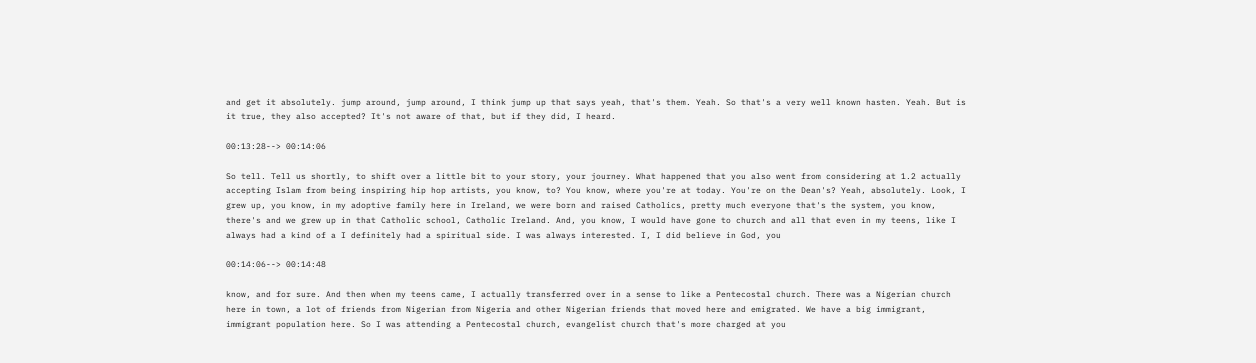and get it absolutely. jump around, jump around, I think jump up that says yeah, that's them. Yeah. So that's a very well known hasten. Yeah. But is it true, they also accepted? It's not aware of that, but if they did, I heard.

00:13:28--> 00:14:06

So tell. Tell us shortly, to shift over a little bit to your story, your journey. What happened that you also went from considering at 1.2 actually accepting Islam from being inspiring hip hop artists, you know, to? You know, where you're at today. You're on the Dean's? Yeah, absolutely. Look, I grew up, you know, in my adoptive family here in Ireland, we were born and raised Catholics, pretty much everyone that's the system, you know, there's and we grew up in that Catholic school, Catholic Ireland. And, you know, I would have gone to church and all that even in my teens, like I always had a kind of a I definitely had a spiritual side. I was always interested. I, I did believe in God, you

00:14:06--> 00:14:48

know, and for sure. And then when my teens came, I actually transferred over in a sense to like a Pentecostal church. There was a Nigerian church here in town, a lot of friends from Nigerian from Nigeria and other Nigerian friends that moved here and emigrated. We have a big immigrant, immigrant population here. So I was attending a Pentecostal church, evangelist church that's more charged at you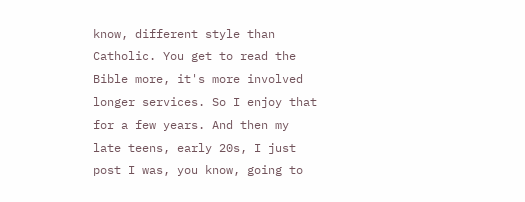know, different style than Catholic. You get to read the Bible more, it's more involved longer services. So I enjoy that for a few years. And then my late teens, early 20s, I just post I was, you know, going to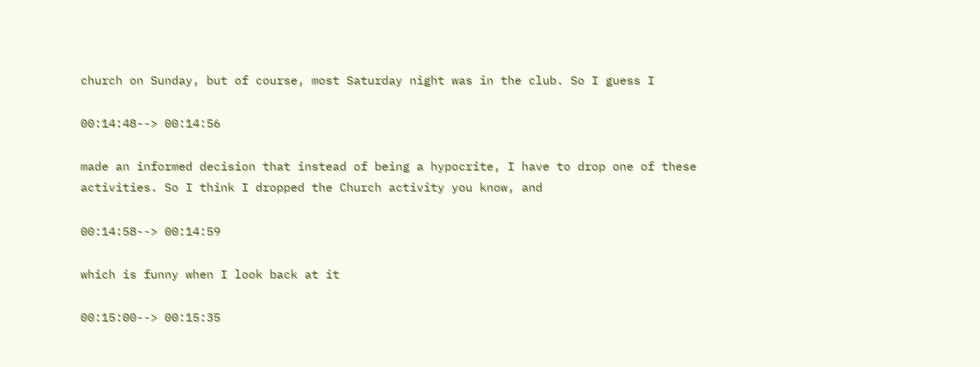church on Sunday, but of course, most Saturday night was in the club. So I guess I

00:14:48--> 00:14:56

made an informed decision that instead of being a hypocrite, I have to drop one of these activities. So I think I dropped the Church activity you know, and

00:14:58--> 00:14:59

which is funny when I look back at it

00:15:00--> 00:15:35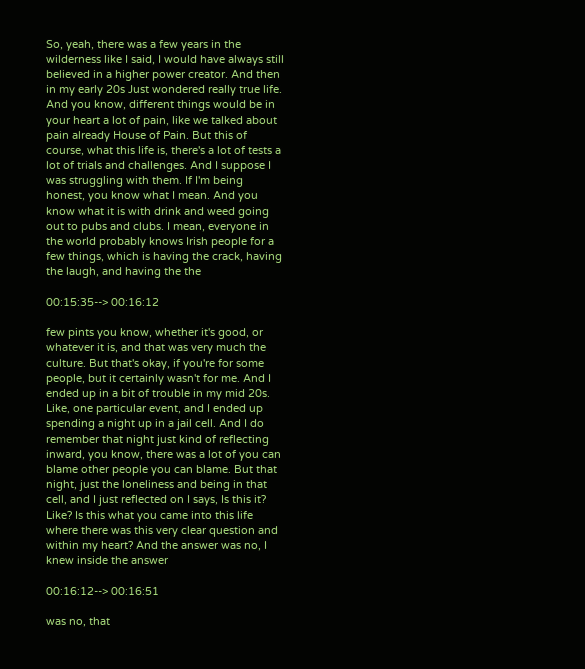So, yeah, there was a few years in the wilderness like I said, I would have always still believed in a higher power creator. And then in my early 20s Just wondered really true life. And you know, different things would be in your heart a lot of pain, like we talked about pain already House of Pain. But this of course, what this life is, there's a lot of tests a lot of trials and challenges. And I suppose I was struggling with them. If I'm being honest, you know what I mean. And you know what it is with drink and weed going out to pubs and clubs. I mean, everyone in the world probably knows Irish people for a few things, which is having the crack, having the laugh, and having the the

00:15:35--> 00:16:12

few pints you know, whether it's good, or whatever it is, and that was very much the culture. But that's okay, if you're for some people, but it certainly wasn't for me. And I ended up in a bit of trouble in my mid 20s. Like, one particular event, and I ended up spending a night up in a jail cell. And I do remember that night just kind of reflecting inward, you know, there was a lot of you can blame other people you can blame. But that night, just the loneliness and being in that cell, and I just reflected on I says, Is this it? Like? Is this what you came into this life where there was this very clear question and within my heart? And the answer was no, I knew inside the answer

00:16:12--> 00:16:51

was no, that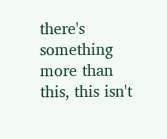there's something more than this, this isn't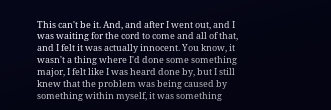This can't be it. And, and after I went out, and I was waiting for the cord to come and all of that, and I felt it was actually innocent. You know, it wasn't a thing where I'd done some something major, I felt like I was heard done by, but I still knew that the problem was being caused by something within myself, it was something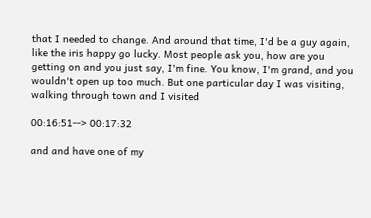that I needed to change. And around that time, I'd be a guy again, like the iris happy go lucky. Most people ask you, how are you getting on and you just say, I'm fine. You know, I'm grand, and you wouldn't open up too much. But one particular day I was visiting, walking through town and I visited

00:16:51--> 00:17:32

and and have one of my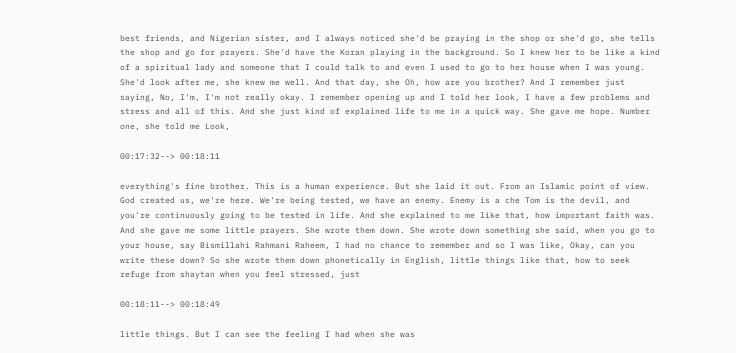best friends, and Nigerian sister, and I always noticed she'd be praying in the shop or she'd go, she tells the shop and go for prayers. She'd have the Koran playing in the background. So I knew her to be like a kind of a spiritual lady and someone that I could talk to and even I used to go to her house when I was young. She'd look after me, she knew me well. And that day, she Oh, how are you brother? And I remember just saying, No, I'm, I'm not really okay. I remember opening up and I told her look, I have a few problems and stress and all of this. And she just kind of explained life to me in a quick way. She gave me hope. Number one, she told me Look,

00:17:32--> 00:18:11

everything's fine brother. This is a human experience. But she laid it out. From an Islamic point of view. God created us, we're here. We're being tested, we have an enemy. Enemy is a che Tom is the devil, and you're continuously going to be tested in life. And she explained to me like that, how important faith was. And she gave me some little prayers. She wrote them down. She wrote down something she said, when you go to your house, say Bismillahi Rahmani Raheem, I had no chance to remember and so I was like, Okay, can you write these down? So she wrote them down phonetically in English, little things like that, how to seek refuge from shaytan when you feel stressed, just

00:18:11--> 00:18:49

little things. But I can see the feeling I had when she was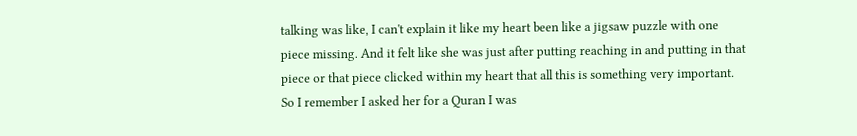talking was like, I can't explain it like my heart been like a jigsaw puzzle with one piece missing. And it felt like she was just after putting reaching in and putting in that piece or that piece clicked within my heart that all this is something very important. So I remember I asked her for a Quran I was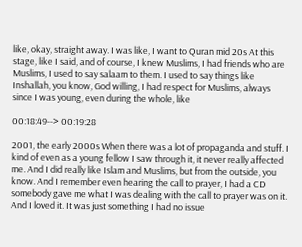like, okay, straight away. I was like, I want to Quran mid 20s At this stage, like I said, and of course, I knew Muslims, I had friends who are Muslims, I used to say salaam to them. I used to say things like Inshallah, you know, God willing, I had respect for Muslims, always since I was young, even during the whole, like

00:18:49--> 00:19:28

2001, the early 2000s When there was a lot of propaganda and stuff. I kind of even as a young fellow I saw through it, it never really affected me. And I did really like Islam and Muslims, but from the outside, you know. And I remember even hearing the call to prayer, I had a CD somebody gave me what I was dealing with the call to prayer was on it. And I loved it. It was just something I had no issue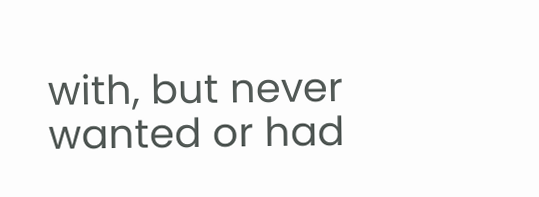with, but never wanted or had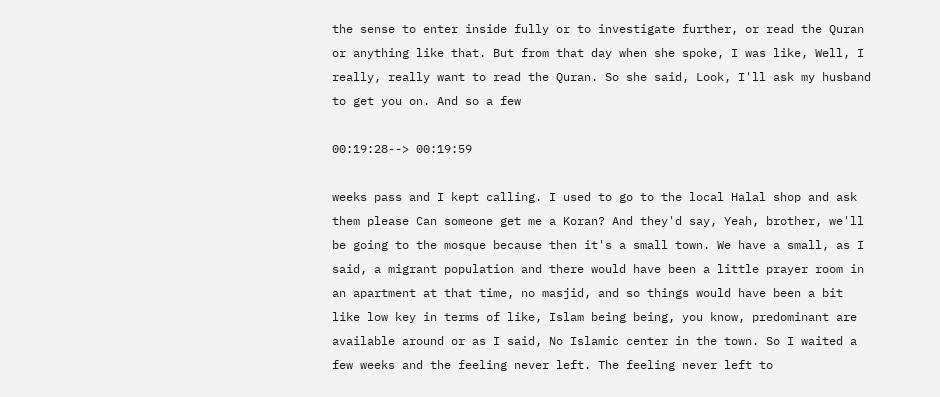the sense to enter inside fully or to investigate further, or read the Quran or anything like that. But from that day when she spoke, I was like, Well, I really, really want to read the Quran. So she said, Look, I'll ask my husband to get you on. And so a few

00:19:28--> 00:19:59

weeks pass and I kept calling. I used to go to the local Halal shop and ask them please Can someone get me a Koran? And they'd say, Yeah, brother, we'll be going to the mosque because then it's a small town. We have a small, as I said, a migrant population and there would have been a little prayer room in an apartment at that time, no masjid, and so things would have been a bit like low key in terms of like, Islam being being, you know, predominant are available around or as I said, No Islamic center in the town. So I waited a few weeks and the feeling never left. The feeling never left to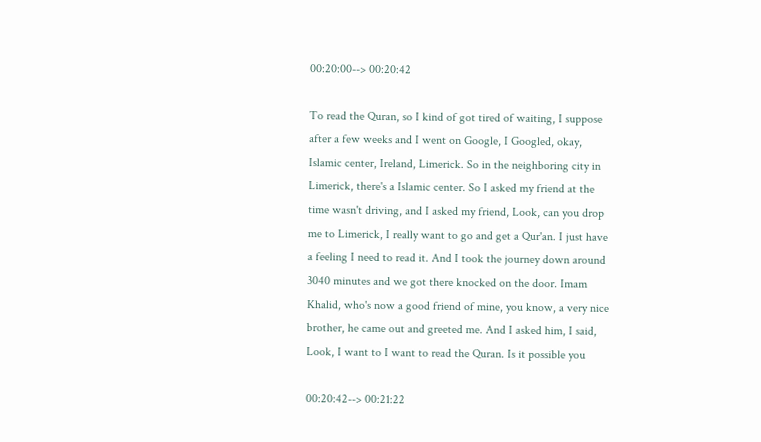00:20:00--> 00:20:42

To read the Quran, so I kind of got tired of waiting, I suppose after a few weeks and I went on Google, I Googled, okay, Islamic center, Ireland, Limerick. So in the neighboring city in Limerick, there's a Islamic center. So I asked my friend at the time wasn't driving, and I asked my friend, Look, can you drop me to Limerick, I really want to go and get a Qur'an. I just have a feeling I need to read it. And I took the journey down around 3040 minutes and we got there knocked on the door. Imam Khalid, who's now a good friend of mine, you know, a very nice brother, he came out and greeted me. And I asked him, I said, Look, I want to I want to read the Quran. Is it possible you

00:20:42--> 00:21:22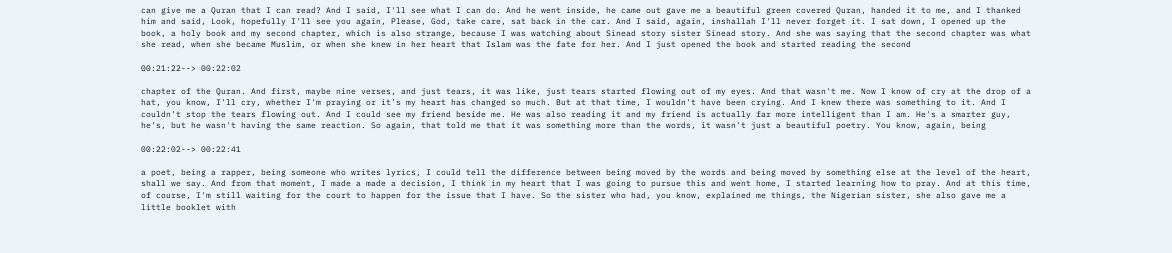can give me a Quran that I can read? And I said, I'll see what I can do. And he went inside, he came out gave me a beautiful green covered Quran, handed it to me, and I thanked him and said, Look, hopefully I'll see you again, Please, God, take care, sat back in the car. And I said, again, inshallah I'll never forget it. I sat down, I opened up the book, a holy book and my second chapter, which is also strange, because I was watching about Sinead story sister Sinead story. And she was saying that the second chapter was what she read, when she became Muslim, or when she knew in her heart that Islam was the fate for her. And I just opened the book and started reading the second

00:21:22--> 00:22:02

chapter of the Quran. And first, maybe nine verses, and just tears, it was like, just tears started flowing out of my eyes. And that wasn't me. Now I know of cry at the drop of a hat, you know, I'll cry, whether I'm praying or it's my heart has changed so much. But at that time, I wouldn't have been crying. And I knew there was something to it. And I couldn't stop the tears flowing out. And I could see my friend beside me. He was also reading it and my friend is actually far more intelligent than I am. He's a smarter guy, he's, but he wasn't having the same reaction. So again, that told me that it was something more than the words, it wasn't just a beautiful poetry. You know, again, being

00:22:02--> 00:22:41

a poet, being a rapper, being someone who writes lyrics, I could tell the difference between being moved by the words and being moved by something else at the level of the heart, shall we say. And from that moment, I made a made a decision, I think in my heart that I was going to pursue this and went home, I started learning how to pray. And at this time, of course, I'm still waiting for the court to happen for the issue that I have. So the sister who had, you know, explained me things, the Nigerian sister, she also gave me a little booklet with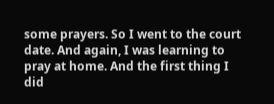some prayers. So I went to the court date. And again, I was learning to pray at home. And the first thing I did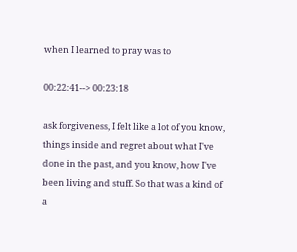when I learned to pray was to

00:22:41--> 00:23:18

ask forgiveness, I felt like a lot of you know, things inside and regret about what I've done in the past, and you know, how I've been living and stuff. So that was a kind of a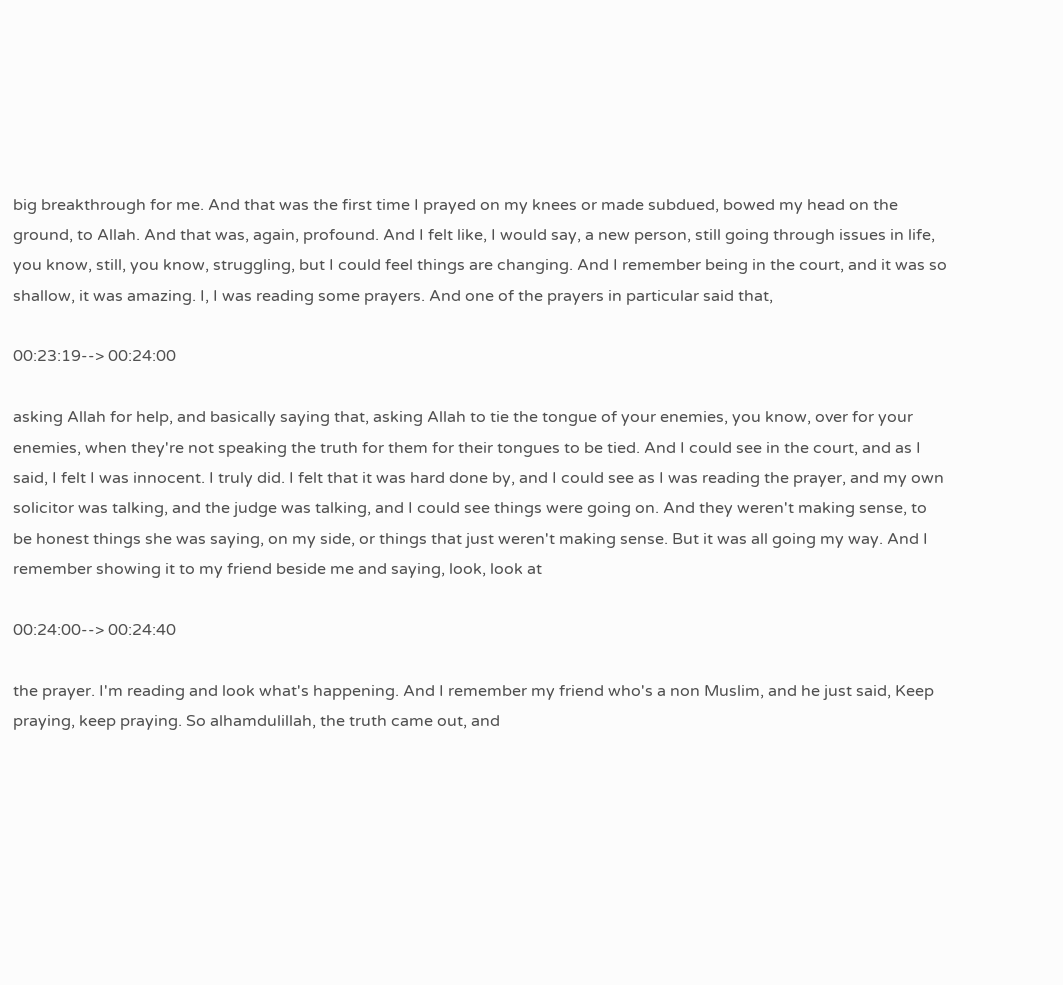big breakthrough for me. And that was the first time I prayed on my knees or made subdued, bowed my head on the ground, to Allah. And that was, again, profound. And I felt like, I would say, a new person, still going through issues in life, you know, still, you know, struggling, but I could feel things are changing. And I remember being in the court, and it was so shallow, it was amazing. I, I was reading some prayers. And one of the prayers in particular said that,

00:23:19--> 00:24:00

asking Allah for help, and basically saying that, asking Allah to tie the tongue of your enemies, you know, over for your enemies, when they're not speaking the truth for them for their tongues to be tied. And I could see in the court, and as I said, I felt I was innocent. I truly did. I felt that it was hard done by, and I could see as I was reading the prayer, and my own solicitor was talking, and the judge was talking, and I could see things were going on. And they weren't making sense, to be honest things she was saying, on my side, or things that just weren't making sense. But it was all going my way. And I remember showing it to my friend beside me and saying, look, look at

00:24:00--> 00:24:40

the prayer. I'm reading and look what's happening. And I remember my friend who's a non Muslim, and he just said, Keep praying, keep praying. So alhamdulillah, the truth came out, and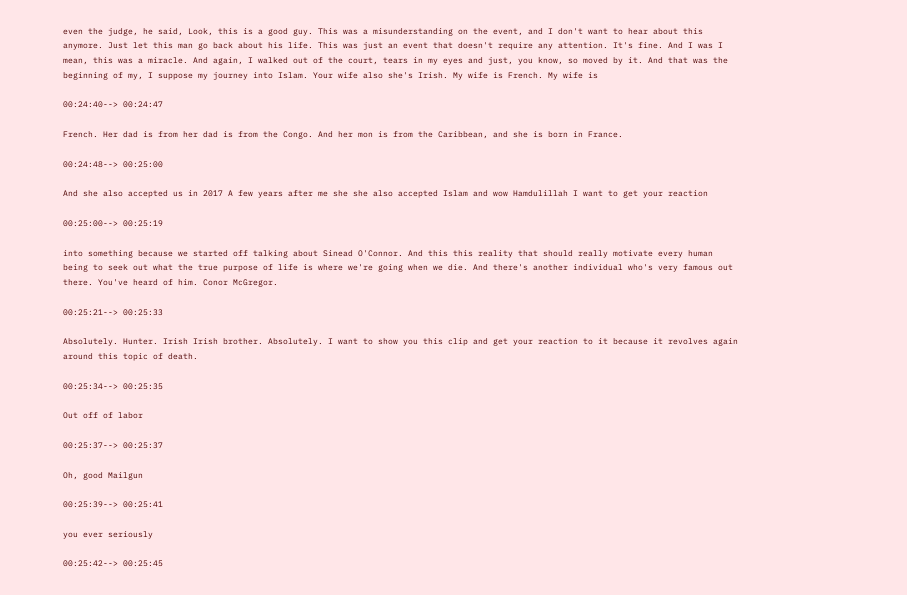even the judge, he said, Look, this is a good guy. This was a misunderstanding on the event, and I don't want to hear about this anymore. Just let this man go back about his life. This was just an event that doesn't require any attention. It's fine. And I was I mean, this was a miracle. And again, I walked out of the court, tears in my eyes and just, you know, so moved by it. And that was the beginning of my, I suppose my journey into Islam. Your wife also she's Irish. My wife is French. My wife is

00:24:40--> 00:24:47

French. Her dad is from her dad is from the Congo. And her mon is from the Caribbean, and she is born in France.

00:24:48--> 00:25:00

And she also accepted us in 2017 A few years after me she she also accepted Islam and wow Hamdulillah I want to get your reaction

00:25:00--> 00:25:19

into something because we started off talking about Sinead O'Connor. And this this reality that should really motivate every human being to seek out what the true purpose of life is where we're going when we die. And there's another individual who's very famous out there. You've heard of him. Conor McGregor.

00:25:21--> 00:25:33

Absolutely. Hunter. Irish Irish brother. Absolutely. I want to show you this clip and get your reaction to it because it revolves again around this topic of death.

00:25:34--> 00:25:35

Out off of labor

00:25:37--> 00:25:37

Oh, good Mailgun

00:25:39--> 00:25:41

you ever seriously

00:25:42--> 00:25:45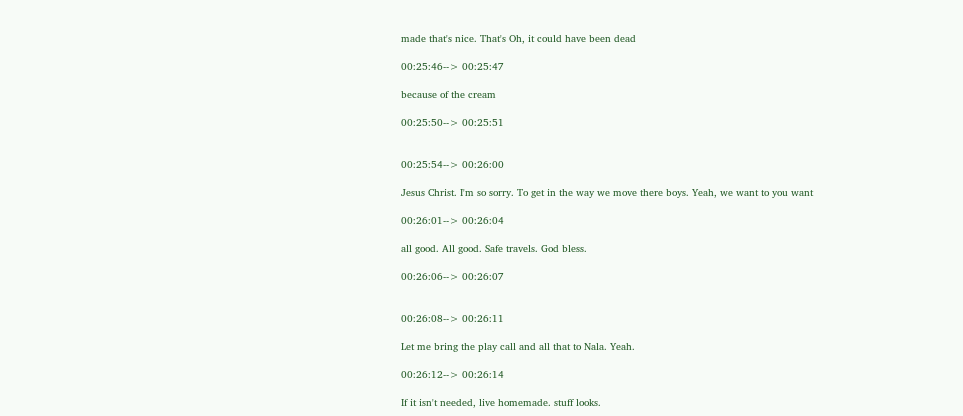made that's nice. That's Oh, it could have been dead

00:25:46--> 00:25:47

because of the cream

00:25:50--> 00:25:51


00:25:54--> 00:26:00

Jesus Christ. I'm so sorry. To get in the way we move there boys. Yeah, we want to you want

00:26:01--> 00:26:04

all good. All good. Safe travels. God bless.

00:26:06--> 00:26:07


00:26:08--> 00:26:11

Let me bring the play call and all that to Nala. Yeah.

00:26:12--> 00:26:14

If it isn't needed, live homemade. stuff looks.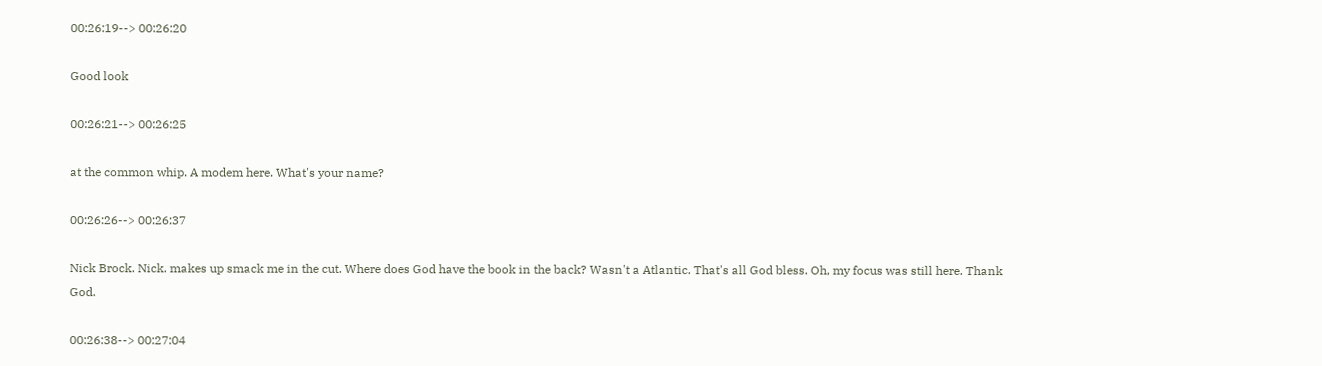00:26:19--> 00:26:20

Good look

00:26:21--> 00:26:25

at the common whip. A modem here. What's your name?

00:26:26--> 00:26:37

Nick Brock. Nick. makes up smack me in the cut. Where does God have the book in the back? Wasn't a Atlantic. That's all God bless. Oh, my focus was still here. Thank God.

00:26:38--> 00:27:04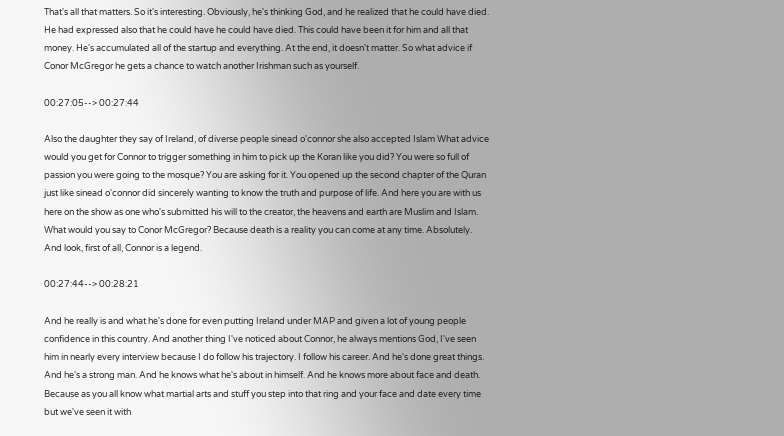That's all that matters. So it's interesting. Obviously, he's thinking God, and he realized that he could have died. He had expressed also that he could have he could have died. This could have been it for him and all that money. He's accumulated all of the startup and everything. At the end, it doesn't matter. So what advice if Conor McGregor he gets a chance to watch another Irishman such as yourself.

00:27:05--> 00:27:44

Also the daughter they say of Ireland, of diverse people sinead o'connor she also accepted Islam What advice would you get for Connor to trigger something in him to pick up the Koran like you did? You were so full of passion you were going to the mosque? You are asking for it. You opened up the second chapter of the Quran just like sinead o'connor did sincerely wanting to know the truth and purpose of life. And here you are with us here on the show as one who's submitted his will to the creator, the heavens and earth are Muslim and Islam. What would you say to Conor McGregor? Because death is a reality you can come at any time. Absolutely. And look, first of all, Connor is a legend.

00:27:44--> 00:28:21

And he really is and what he's done for even putting Ireland under MAP and given a lot of young people confidence in this country. And another thing I've noticed about Connor, he always mentions God, I've seen him in nearly every interview because I do follow his trajectory. I follow his career. And he's done great things. And he's a strong man. And he knows what he's about in himself. And he knows more about face and death. Because as you all know what martial arts and stuff you step into that ring and your face and date every time but we've seen it with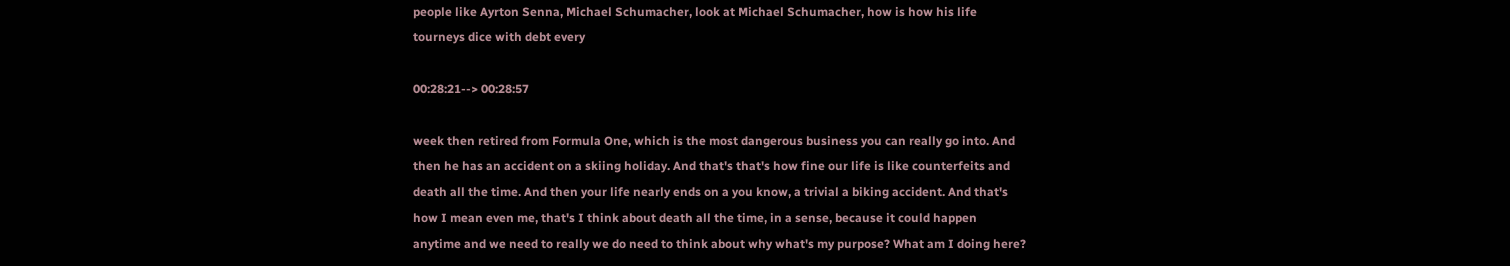people like Ayrton Senna, Michael Schumacher, look at Michael Schumacher, how is how his life tourneys dice with debt every

00:28:21--> 00:28:57

week then retired from Formula One, which is the most dangerous business you can really go into. And then he has an accident on a skiing holiday. And that's that's how fine our life is like counterfeits and death all the time. And then your life nearly ends on a you know, a trivial a biking accident. And that's how I mean even me, that's I think about death all the time, in a sense, because it could happen anytime and we need to really we do need to think about why what's my purpose? What am I doing here?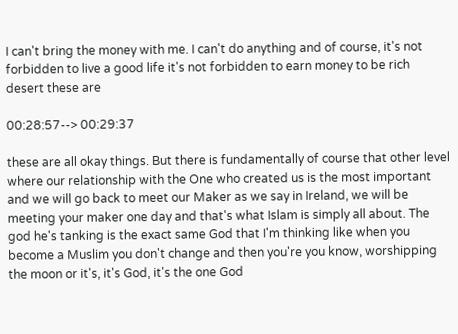I can't bring the money with me. I can't do anything and of course, it's not forbidden to live a good life it's not forbidden to earn money to be rich desert these are

00:28:57--> 00:29:37

these are all okay things. But there is fundamentally of course that other level where our relationship with the One who created us is the most important and we will go back to meet our Maker as we say in Ireland, we will be meeting your maker one day and that's what Islam is simply all about. The god he's tanking is the exact same God that I'm thinking like when you become a Muslim you don't change and then you're you know, worshipping the moon or it's, it's God, it's the one God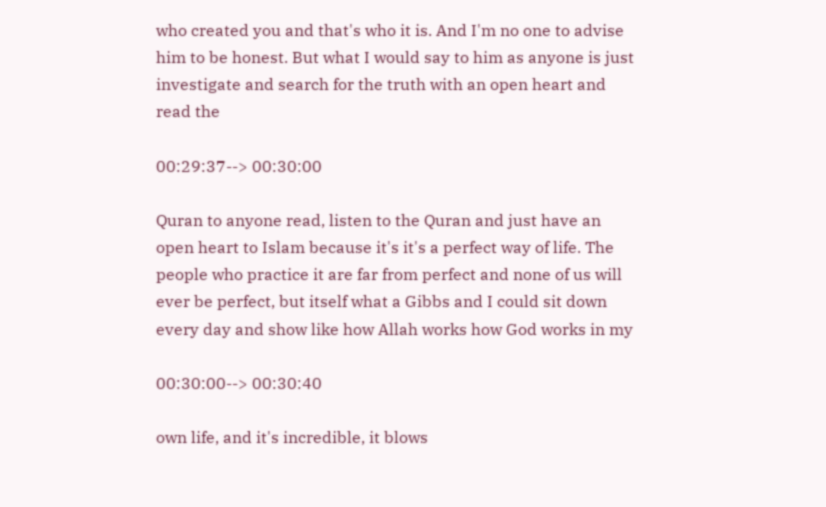who created you and that's who it is. And I'm no one to advise him to be honest. But what I would say to him as anyone is just investigate and search for the truth with an open heart and read the

00:29:37--> 00:30:00

Quran to anyone read, listen to the Quran and just have an open heart to Islam because it's it's a perfect way of life. The people who practice it are far from perfect and none of us will ever be perfect, but itself what a Gibbs and I could sit down every day and show like how Allah works how God works in my

00:30:00--> 00:30:40

own life, and it's incredible, it blows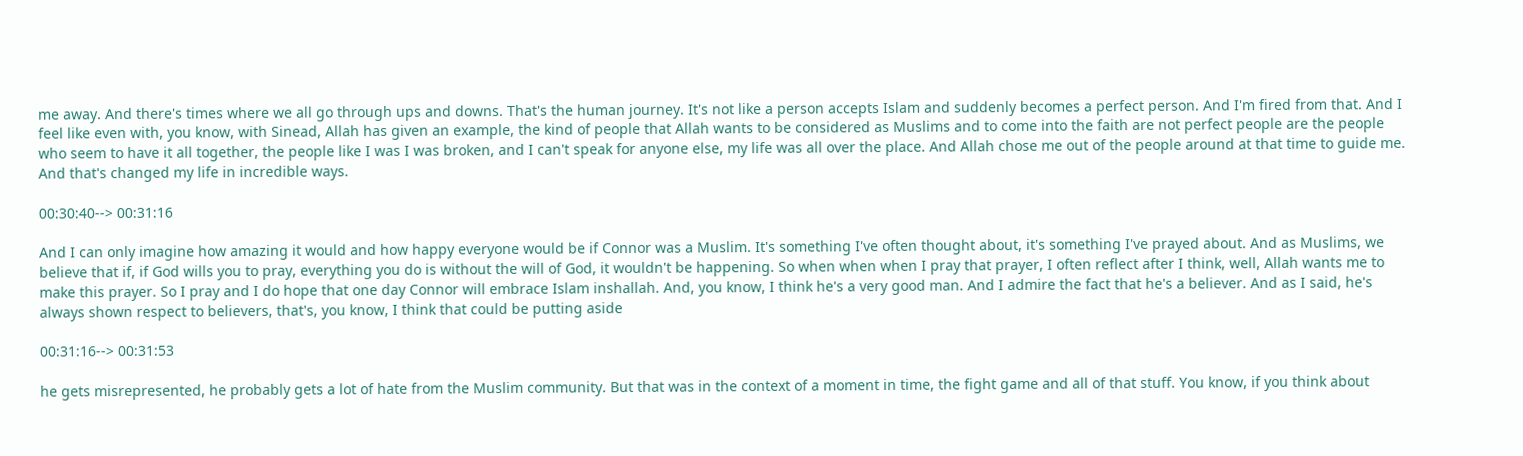me away. And there's times where we all go through ups and downs. That's the human journey. It's not like a person accepts Islam and suddenly becomes a perfect person. And I'm fired from that. And I feel like even with, you know, with Sinead, Allah has given an example, the kind of people that Allah wants to be considered as Muslims and to come into the faith are not perfect people are the people who seem to have it all together, the people like I was I was broken, and I can't speak for anyone else, my life was all over the place. And Allah chose me out of the people around at that time to guide me. And that's changed my life in incredible ways.

00:30:40--> 00:31:16

And I can only imagine how amazing it would and how happy everyone would be if Connor was a Muslim. It's something I've often thought about, it's something I've prayed about. And as Muslims, we believe that if, if God wills you to pray, everything you do is without the will of God, it wouldn't be happening. So when when when I pray that prayer, I often reflect after I think, well, Allah wants me to make this prayer. So I pray and I do hope that one day Connor will embrace Islam inshallah. And, you know, I think he's a very good man. And I admire the fact that he's a believer. And as I said, he's always shown respect to believers, that's, you know, I think that could be putting aside

00:31:16--> 00:31:53

he gets misrepresented, he probably gets a lot of hate from the Muslim community. But that was in the context of a moment in time, the fight game and all of that stuff. You know, if you think about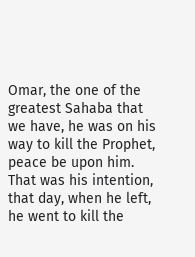Omar, the one of the greatest Sahaba that we have, he was on his way to kill the Prophet, peace be upon him. That was his intention, that day, when he left, he went to kill the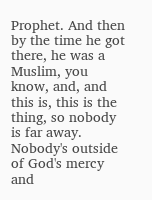Prophet. And then by the time he got there, he was a Muslim, you know, and, and this is, this is the thing, so nobody is far away. Nobody's outside of God's mercy and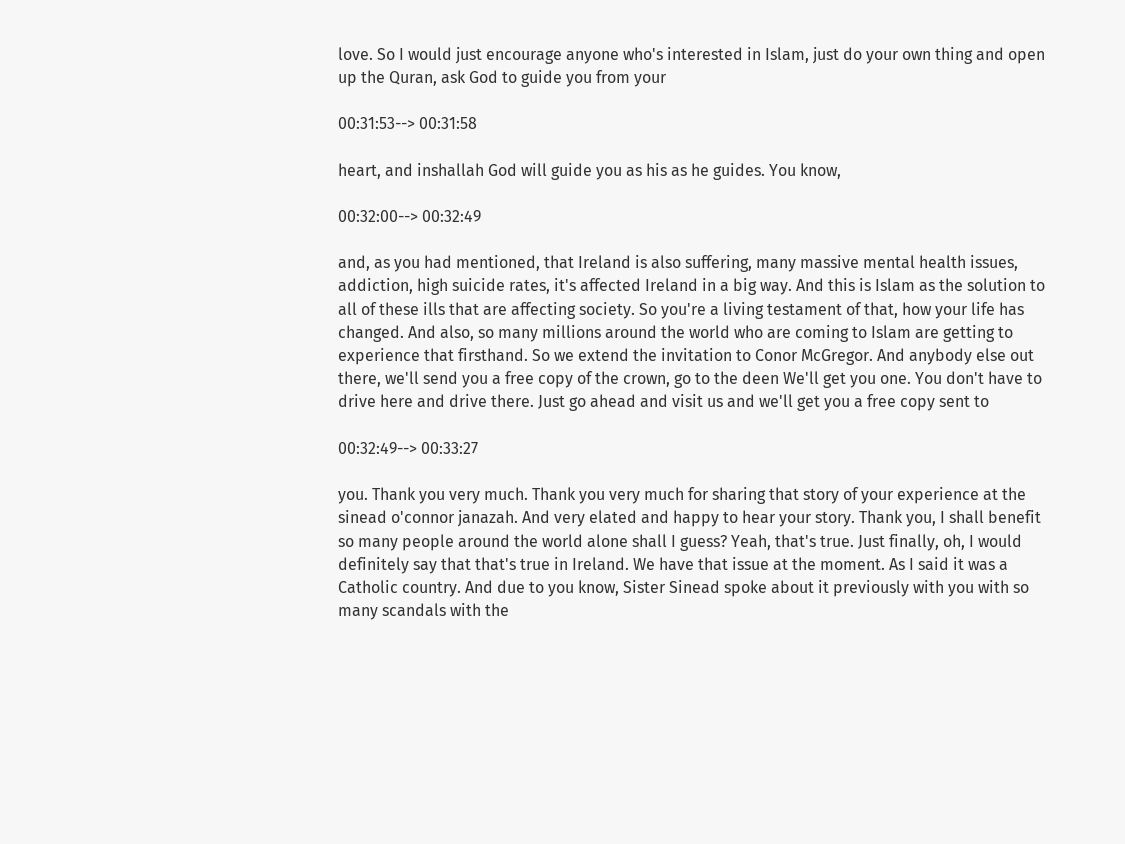love. So I would just encourage anyone who's interested in Islam, just do your own thing and open up the Quran, ask God to guide you from your

00:31:53--> 00:31:58

heart, and inshallah God will guide you as his as he guides. You know,

00:32:00--> 00:32:49

and, as you had mentioned, that Ireland is also suffering, many massive mental health issues, addiction, high suicide rates, it's affected Ireland in a big way. And this is Islam as the solution to all of these ills that are affecting society. So you're a living testament of that, how your life has changed. And also, so many millions around the world who are coming to Islam are getting to experience that firsthand. So we extend the invitation to Conor McGregor. And anybody else out there, we'll send you a free copy of the crown, go to the deen We'll get you one. You don't have to drive here and drive there. Just go ahead and visit us and we'll get you a free copy sent to

00:32:49--> 00:33:27

you. Thank you very much. Thank you very much for sharing that story of your experience at the sinead o'connor janazah. And very elated and happy to hear your story. Thank you, I shall benefit so many people around the world alone shall I guess? Yeah, that's true. Just finally, oh, I would definitely say that that's true in Ireland. We have that issue at the moment. As I said it was a Catholic country. And due to you know, Sister Sinead spoke about it previously with you with so many scandals with the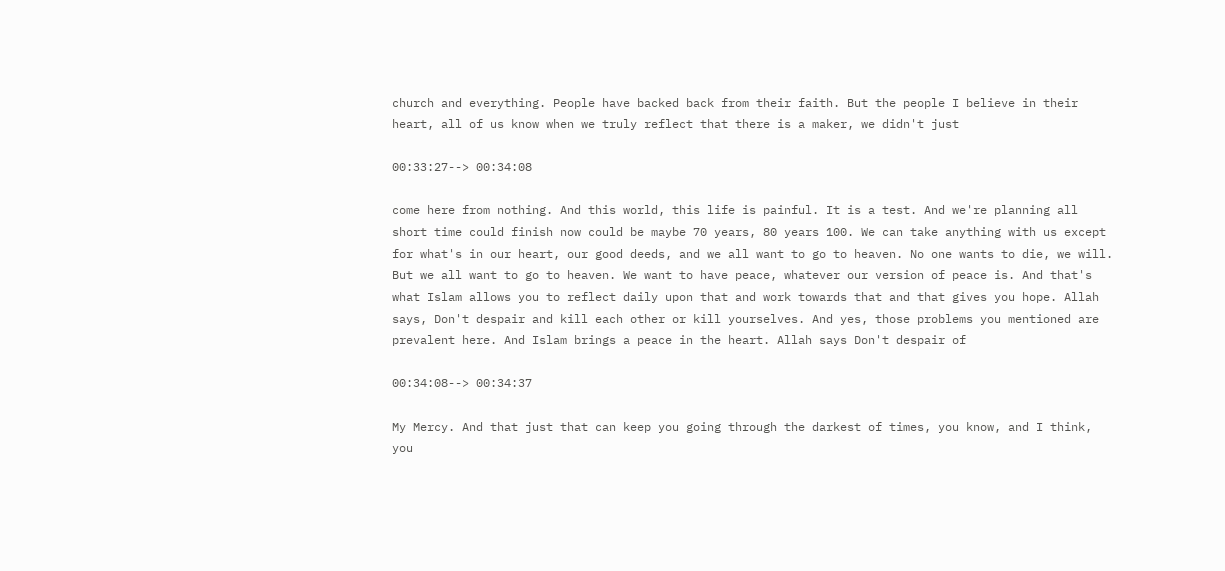church and everything. People have backed back from their faith. But the people I believe in their heart, all of us know when we truly reflect that there is a maker, we didn't just

00:33:27--> 00:34:08

come here from nothing. And this world, this life is painful. It is a test. And we're planning all short time could finish now could be maybe 70 years, 80 years 100. We can take anything with us except for what's in our heart, our good deeds, and we all want to go to heaven. No one wants to die, we will. But we all want to go to heaven. We want to have peace, whatever our version of peace is. And that's what Islam allows you to reflect daily upon that and work towards that and that gives you hope. Allah says, Don't despair and kill each other or kill yourselves. And yes, those problems you mentioned are prevalent here. And Islam brings a peace in the heart. Allah says Don't despair of

00:34:08--> 00:34:37

My Mercy. And that just that can keep you going through the darkest of times, you know, and I think, you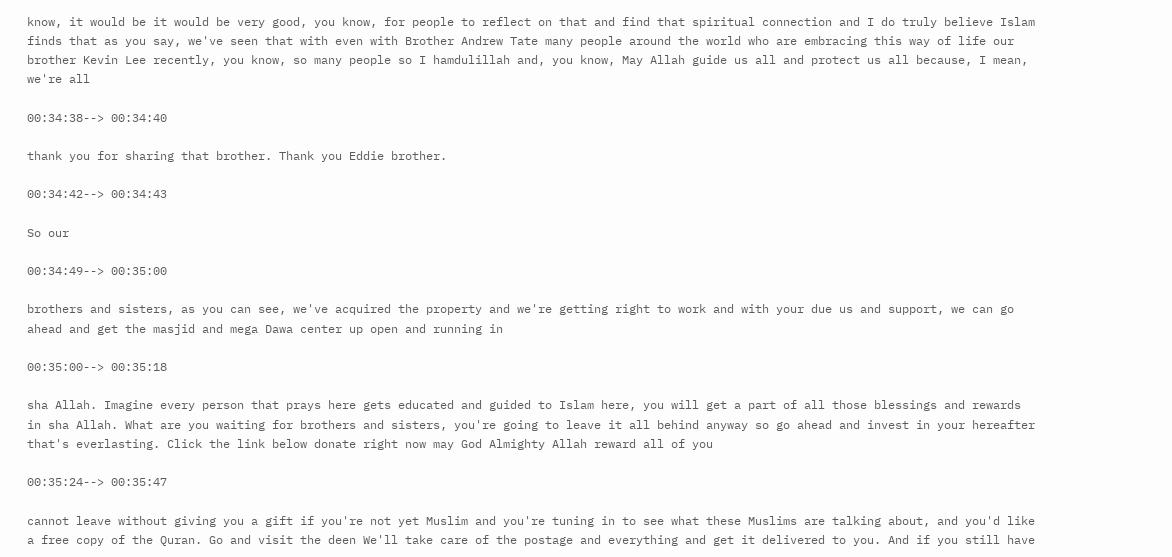know, it would be it would be very good, you know, for people to reflect on that and find that spiritual connection and I do truly believe Islam finds that as you say, we've seen that with even with Brother Andrew Tate many people around the world who are embracing this way of life our brother Kevin Lee recently, you know, so many people so I hamdulillah and, you know, May Allah guide us all and protect us all because, I mean, we're all

00:34:38--> 00:34:40

thank you for sharing that brother. Thank you Eddie brother.

00:34:42--> 00:34:43

So our

00:34:49--> 00:35:00

brothers and sisters, as you can see, we've acquired the property and we're getting right to work and with your due us and support, we can go ahead and get the masjid and mega Dawa center up open and running in

00:35:00--> 00:35:18

sha Allah. Imagine every person that prays here gets educated and guided to Islam here, you will get a part of all those blessings and rewards in sha Allah. What are you waiting for brothers and sisters, you're going to leave it all behind anyway so go ahead and invest in your hereafter that's everlasting. Click the link below donate right now may God Almighty Allah reward all of you

00:35:24--> 00:35:47

cannot leave without giving you a gift if you're not yet Muslim and you're tuning in to see what these Muslims are talking about, and you'd like a free copy of the Quran. Go and visit the deen We'll take care of the postage and everything and get it delivered to you. And if you still have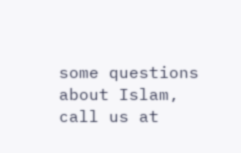some questions about Islam, call us at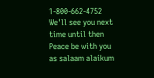1-800-662-4752 We'll see you next time until then Peace be with you as salaam alaikum